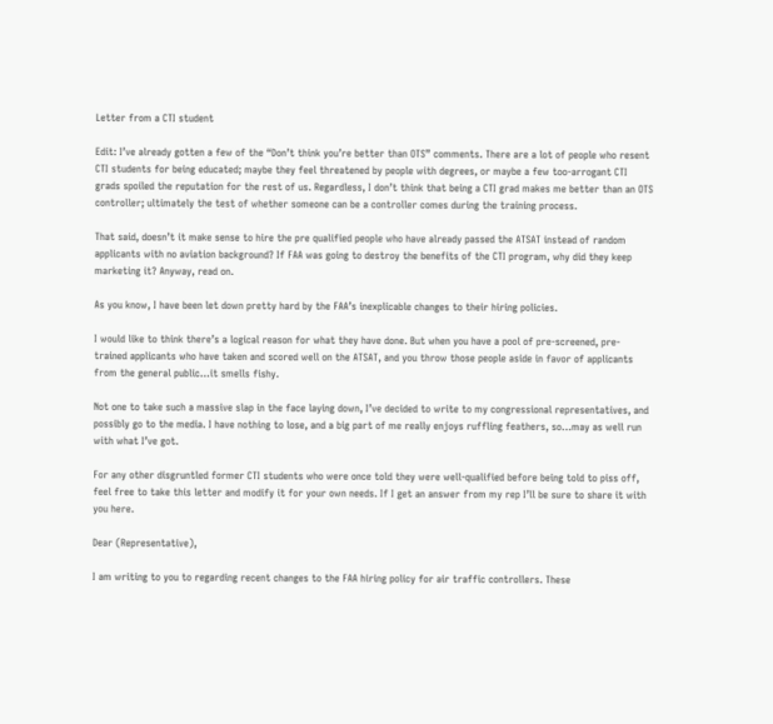Letter from a CTI student

Edit: I’ve already gotten a few of the “Don’t think you’re better than OTS” comments. There are a lot of people who resent CTI students for being educated; maybe they feel threatened by people with degrees, or maybe a few too-arrogant CTI grads spoiled the reputation for the rest of us. Regardless, I don’t think that being a CTI grad makes me better than an OTS controller; ultimately the test of whether someone can be a controller comes during the training process.

That said, doesn’t it make sense to hire the pre qualified people who have already passed the ATSAT instead of random applicants with no aviation background? If FAA was going to destroy the benefits of the CTI program, why did they keep marketing it? Anyway, read on.

As you know, I have been let down pretty hard by the FAA’s inexplicable changes to their hiring policies.

I would like to think there’s a logical reason for what they have done. But when you have a pool of pre-screened, pre-trained applicants who have taken and scored well on the ATSAT, and you throw those people aside in favor of applicants from the general public…it smells fishy.

Not one to take such a massive slap in the face laying down, I’ve decided to write to my congressional representatives, and possibly go to the media. I have nothing to lose, and a big part of me really enjoys ruffling feathers, so…may as well run with what I’ve got.

For any other disgruntled former CTI students who were once told they were well-qualified before being told to piss off, feel free to take this letter and modify it for your own needs. If I get an answer from my rep I’ll be sure to share it with you here.

Dear (Representative),

I am writing to you to regarding recent changes to the FAA hiring policy for air traffic controllers. These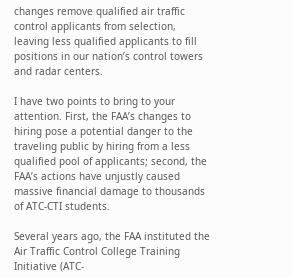changes remove qualified air traffic control applicants from selection, leaving less qualified applicants to fill positions in our nation’s control towers and radar centers.

I have two points to bring to your attention. First, the FAA’s changes to hiring pose a potential danger to the traveling public by hiring from a less qualified pool of applicants; second, the FAA’s actions have unjustly caused massive financial damage to thousands of ATC-CTI students.

Several years ago, the FAA instituted the Air Traffic Control College Training Initiative (ATC-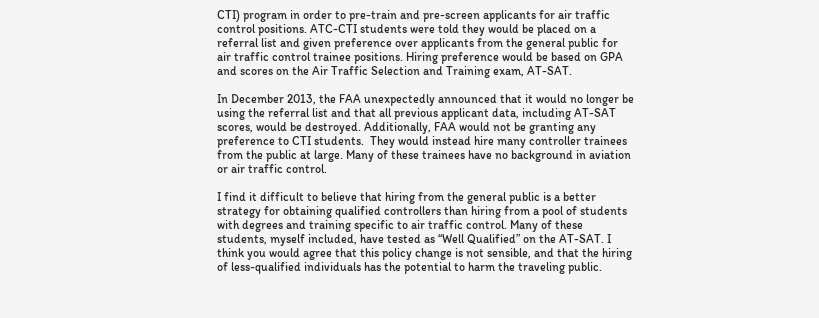CTI) program in order to pre-train and pre-screen applicants for air traffic control positions. ATC-CTI students were told they would be placed on a referral list and given preference over applicants from the general public for air traffic control trainee positions. Hiring preference would be based on GPA and scores on the Air Traffic Selection and Training exam, AT-SAT.

In December 2013, the FAA unexpectedly announced that it would no longer be using the referral list and that all previous applicant data, including AT-SAT scores, would be destroyed. Additionally, FAA would not be granting any preference to CTI students.  They would instead hire many controller trainees from the public at large. Many of these trainees have no background in aviation or air traffic control.

I find it difficult to believe that hiring from the general public is a better strategy for obtaining qualified controllers than hiring from a pool of students with degrees and training specific to air traffic control. Many of these students, myself included, have tested as “Well Qualified” on the AT-SAT. I think you would agree that this policy change is not sensible, and that the hiring of less-qualified individuals has the potential to harm the traveling public.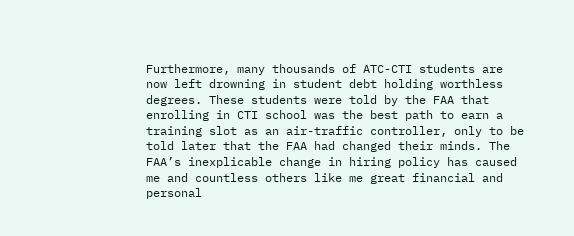Furthermore, many thousands of ATC-CTI students are now left drowning in student debt holding worthless degrees. These students were told by the FAA that enrolling in CTI school was the best path to earn a training slot as an air-traffic controller, only to be told later that the FAA had changed their minds. The FAA’s inexplicable change in hiring policy has caused me and countless others like me great financial and personal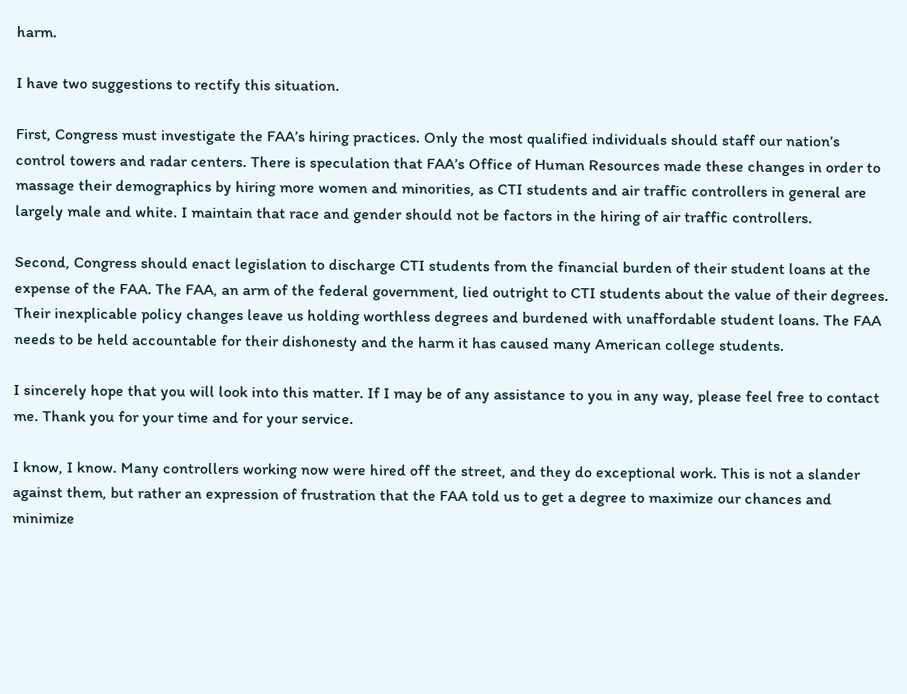harm.

I have two suggestions to rectify this situation.

First, Congress must investigate the FAA’s hiring practices. Only the most qualified individuals should staff our nation’s control towers and radar centers. There is speculation that FAA’s Office of Human Resources made these changes in order to massage their demographics by hiring more women and minorities, as CTI students and air traffic controllers in general are largely male and white. I maintain that race and gender should not be factors in the hiring of air traffic controllers.

Second, Congress should enact legislation to discharge CTI students from the financial burden of their student loans at the expense of the FAA. The FAA, an arm of the federal government, lied outright to CTI students about the value of their degrees. Their inexplicable policy changes leave us holding worthless degrees and burdened with unaffordable student loans. The FAA needs to be held accountable for their dishonesty and the harm it has caused many American college students.

I sincerely hope that you will look into this matter. If I may be of any assistance to you in any way, please feel free to contact me. Thank you for your time and for your service.

I know, I know. Many controllers working now were hired off the street, and they do exceptional work. This is not a slander against them, but rather an expression of frustration that the FAA told us to get a degree to maximize our chances and minimize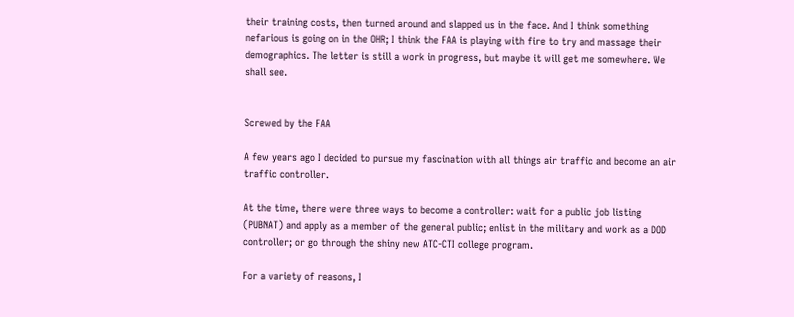their training costs, then turned around and slapped us in the face. And I think something nefarious is going on in the OHR; I think the FAA is playing with fire to try and massage their demographics. The letter is still a work in progress, but maybe it will get me somewhere. We shall see.


Screwed by the FAA

A few years ago I decided to pursue my fascination with all things air traffic and become an air traffic controller.

At the time, there were three ways to become a controller: wait for a public job listing (PUBNAT) and apply as a member of the general public; enlist in the military and work as a DOD controller; or go through the shiny new ATC-CTI college program.

For a variety of reasons, I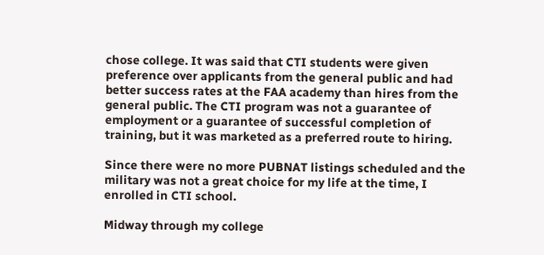chose college. It was said that CTI students were given preference over applicants from the general public and had better success rates at the FAA academy than hires from the general public. The CTI program was not a guarantee of employment or a guarantee of successful completion of training, but it was marketed as a preferred route to hiring.

Since there were no more PUBNAT listings scheduled and the military was not a great choice for my life at the time, I enrolled in CTI school.

Midway through my college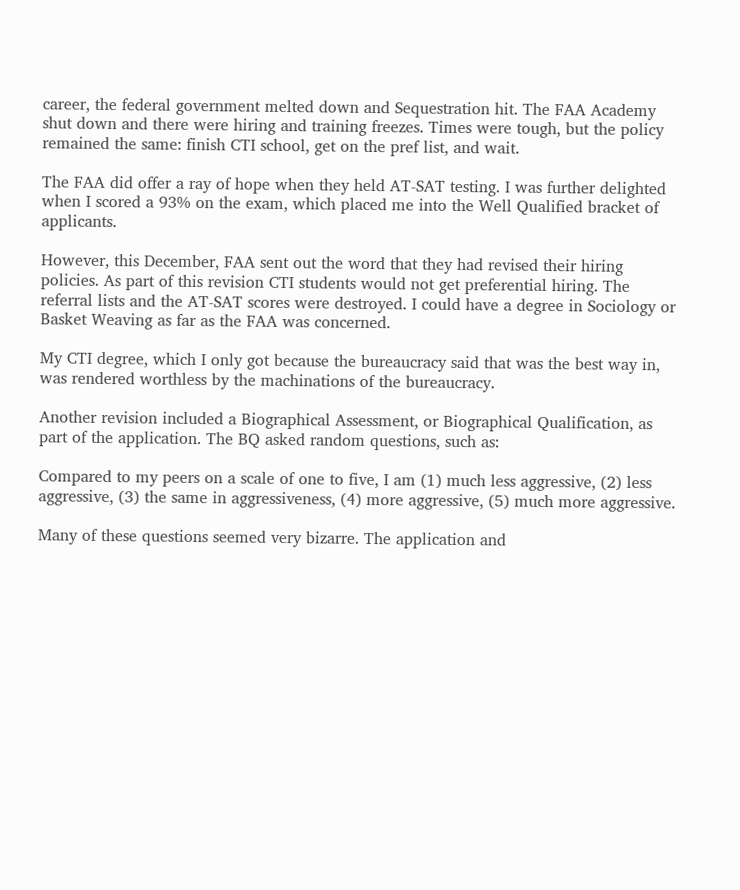career, the federal government melted down and Sequestration hit. The FAA Academy shut down and there were hiring and training freezes. Times were tough, but the policy remained the same: finish CTI school, get on the pref list, and wait.

The FAA did offer a ray of hope when they held AT-SAT testing. I was further delighted when I scored a 93% on the exam, which placed me into the Well Qualified bracket of applicants.

However, this December, FAA sent out the word that they had revised their hiring policies. As part of this revision CTI students would not get preferential hiring. The referral lists and the AT-SAT scores were destroyed. I could have a degree in Sociology or Basket Weaving as far as the FAA was concerned.

My CTI degree, which I only got because the bureaucracy said that was the best way in, was rendered worthless by the machinations of the bureaucracy.

Another revision included a Biographical Assessment, or Biographical Qualification, as part of the application. The BQ asked random questions, such as:

Compared to my peers on a scale of one to five, I am (1) much less aggressive, (2) less aggressive, (3) the same in aggressiveness, (4) more aggressive, (5) much more aggressive.

Many of these questions seemed very bizarre. The application and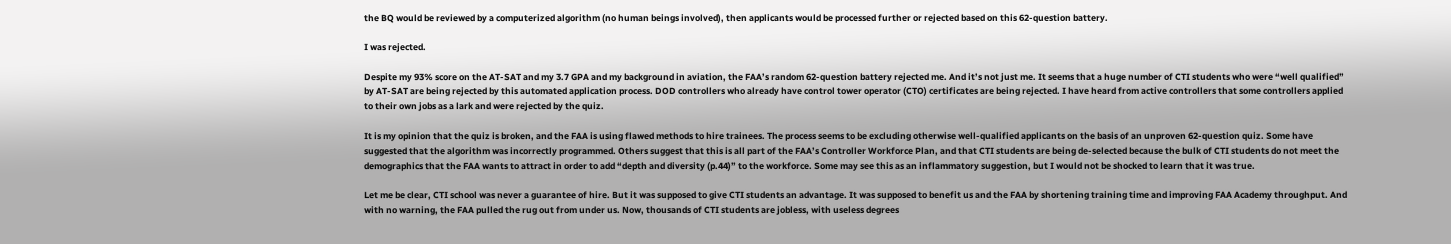the BQ would be reviewed by a computerized algorithm (no human beings involved), then applicants would be processed further or rejected based on this 62-question battery.

I was rejected.

Despite my 93% score on the AT-SAT and my 3.7 GPA and my background in aviation, the FAA’s random 62-question battery rejected me. And it’s not just me. It seems that a huge number of CTI students who were “well qualified” by AT-SAT are being rejected by this automated application process. DOD controllers who already have control tower operator (CTO) certificates are being rejected. I have heard from active controllers that some controllers applied to their own jobs as a lark and were rejected by the quiz.

It is my opinion that the quiz is broken, and the FAA is using flawed methods to hire trainees. The process seems to be excluding otherwise well-qualified applicants on the basis of an unproven 62-question quiz. Some have suggested that the algorithm was incorrectly programmed. Others suggest that this is all part of the FAA’s Controller Workforce Plan, and that CTI students are being de-selected because the bulk of CTI students do not meet the demographics that the FAA wants to attract in order to add “depth and diversity (p.44)” to the workforce. Some may see this as an inflammatory suggestion, but I would not be shocked to learn that it was true.

Let me be clear, CTI school was never a guarantee of hire. But it was supposed to give CTI students an advantage. It was supposed to benefit us and the FAA by shortening training time and improving FAA Academy throughput. And with no warning, the FAA pulled the rug out from under us. Now, thousands of CTI students are jobless, with useless degrees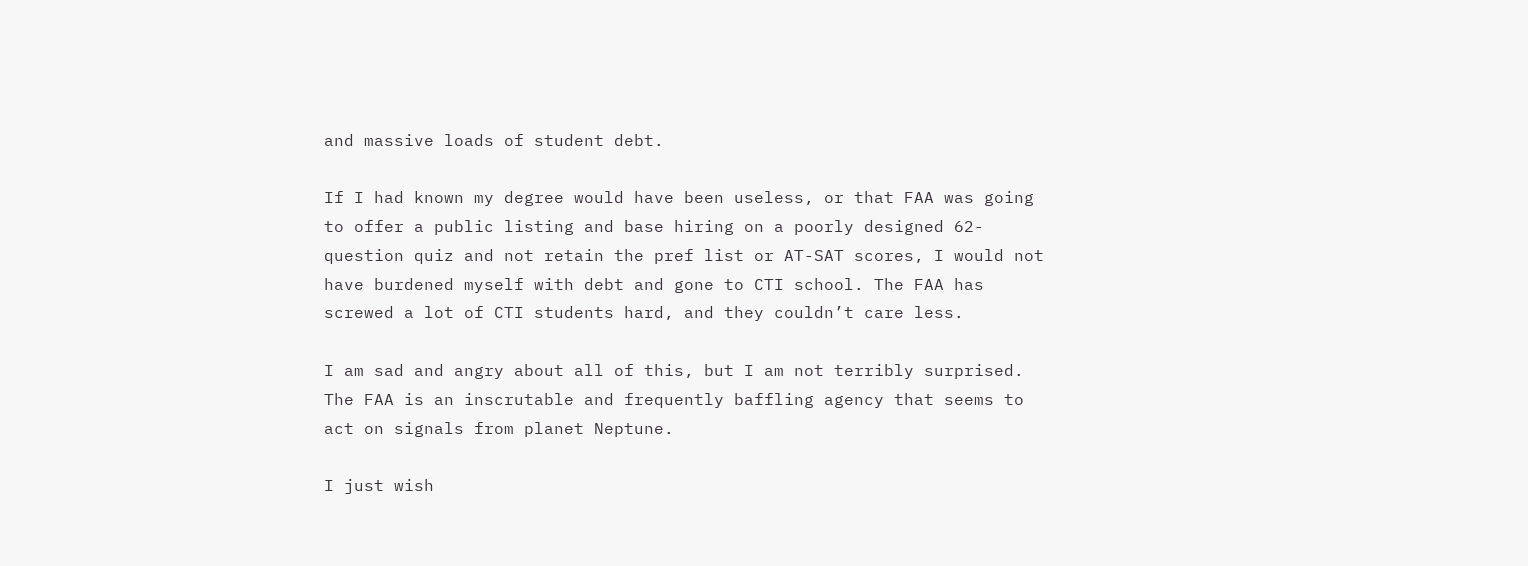and massive loads of student debt.

If I had known my degree would have been useless, or that FAA was going to offer a public listing and base hiring on a poorly designed 62-question quiz and not retain the pref list or AT-SAT scores, I would not have burdened myself with debt and gone to CTI school. The FAA has screwed a lot of CTI students hard, and they couldn’t care less.

I am sad and angry about all of this, but I am not terribly surprised. The FAA is an inscrutable and frequently baffling agency that seems to act on signals from planet Neptune.

I just wish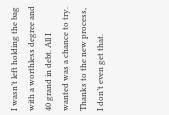I wasn’t left holding the bag with a worthless degree and 40 grand in debt. All I wanted was a chance to try. Thanks to the new process, I don’t even get that.